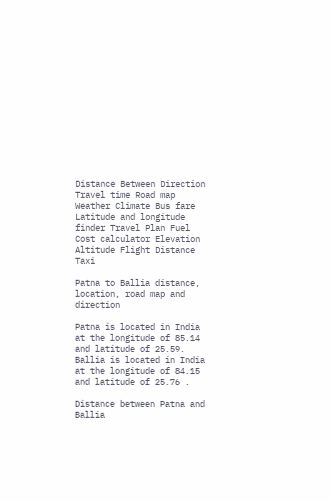Distance Between Direction Travel time Road map Weather Climate Bus fare Latitude and longitude finder Travel Plan Fuel Cost calculator Elevation Altitude Flight Distance Taxi

Patna to Ballia distance, location, road map and direction

Patna is located in India at the longitude of 85.14 and latitude of 25.59. Ballia is located in India at the longitude of 84.15 and latitude of 25.76 .

Distance between Patna and Ballia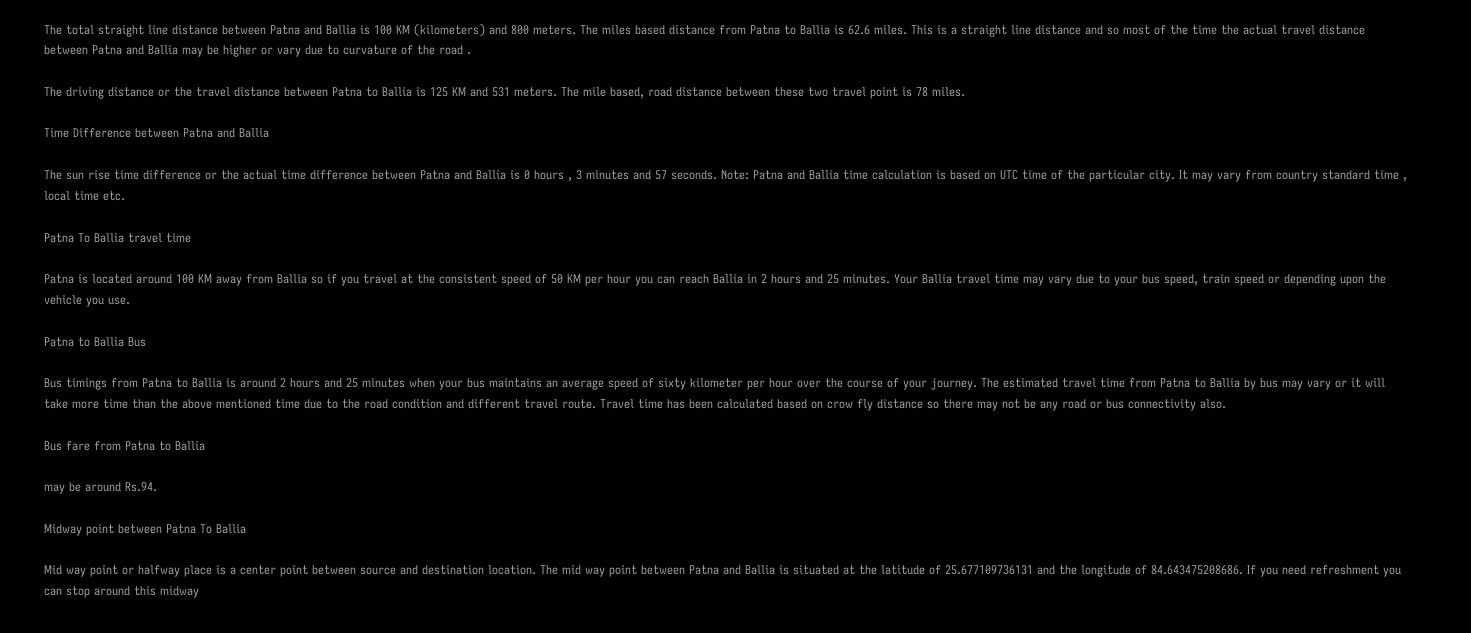The total straight line distance between Patna and Ballia is 100 KM (kilometers) and 800 meters. The miles based distance from Patna to Ballia is 62.6 miles. This is a straight line distance and so most of the time the actual travel distance between Patna and Ballia may be higher or vary due to curvature of the road .

The driving distance or the travel distance between Patna to Ballia is 125 KM and 531 meters. The mile based, road distance between these two travel point is 78 miles.

Time Difference between Patna and Ballia

The sun rise time difference or the actual time difference between Patna and Ballia is 0 hours , 3 minutes and 57 seconds. Note: Patna and Ballia time calculation is based on UTC time of the particular city. It may vary from country standard time , local time etc.

Patna To Ballia travel time

Patna is located around 100 KM away from Ballia so if you travel at the consistent speed of 50 KM per hour you can reach Ballia in 2 hours and 25 minutes. Your Ballia travel time may vary due to your bus speed, train speed or depending upon the vehicle you use.

Patna to Ballia Bus

Bus timings from Patna to Ballia is around 2 hours and 25 minutes when your bus maintains an average speed of sixty kilometer per hour over the course of your journey. The estimated travel time from Patna to Ballia by bus may vary or it will take more time than the above mentioned time due to the road condition and different travel route. Travel time has been calculated based on crow fly distance so there may not be any road or bus connectivity also.

Bus fare from Patna to Ballia

may be around Rs.94.

Midway point between Patna To Ballia

Mid way point or halfway place is a center point between source and destination location. The mid way point between Patna and Ballia is situated at the latitude of 25.677109736131 and the longitude of 84.643475208686. If you need refreshment you can stop around this midway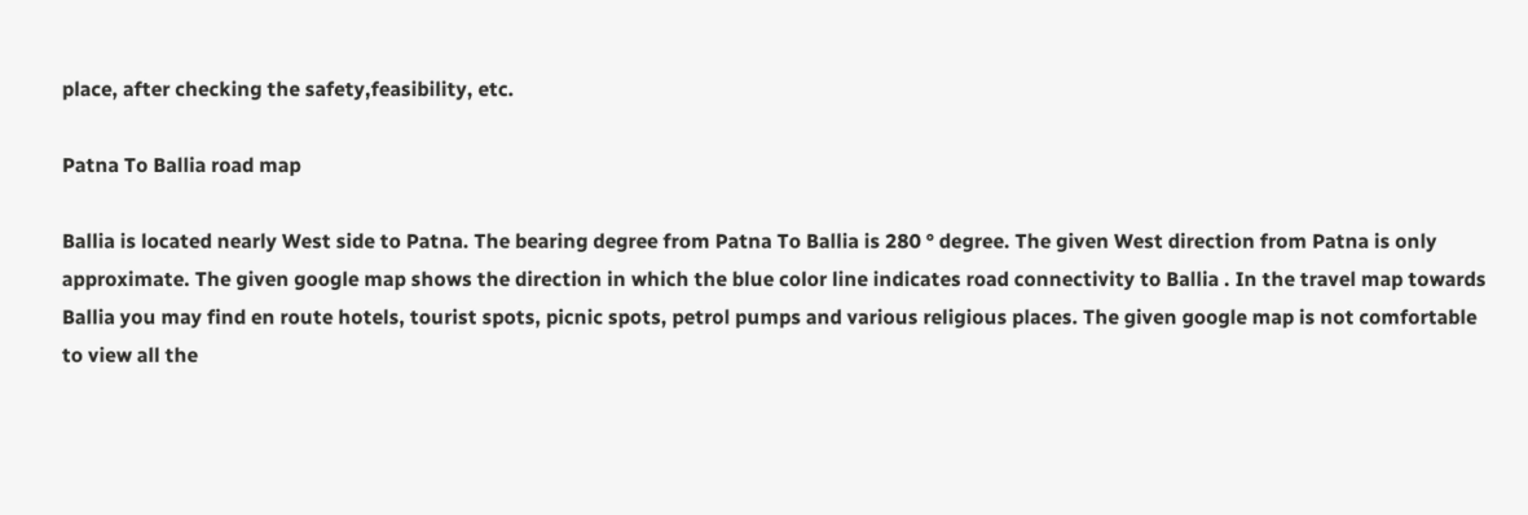place, after checking the safety,feasibility, etc.

Patna To Ballia road map

Ballia is located nearly West side to Patna. The bearing degree from Patna To Ballia is 280 ° degree. The given West direction from Patna is only approximate. The given google map shows the direction in which the blue color line indicates road connectivity to Ballia . In the travel map towards Ballia you may find en route hotels, tourist spots, picnic spots, petrol pumps and various religious places. The given google map is not comfortable to view all the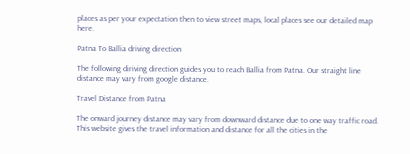places as per your expectation then to view street maps, local places see our detailed map here.

Patna To Ballia driving direction

The following diriving direction guides you to reach Ballia from Patna. Our straight line distance may vary from google distance.

Travel Distance from Patna

The onward journey distance may vary from downward distance due to one way traffic road. This website gives the travel information and distance for all the cities in the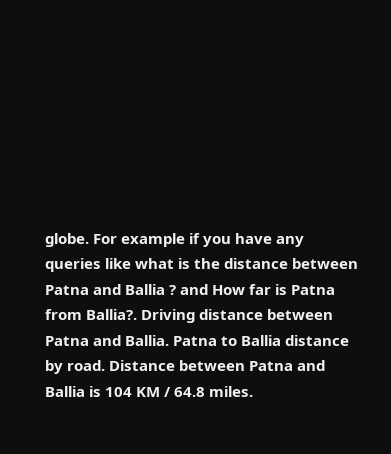globe. For example if you have any queries like what is the distance between Patna and Ballia ? and How far is Patna from Ballia?. Driving distance between Patna and Ballia. Patna to Ballia distance by road. Distance between Patna and Ballia is 104 KM / 64.8 miles.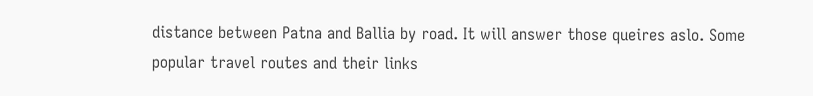distance between Patna and Ballia by road. It will answer those queires aslo. Some popular travel routes and their links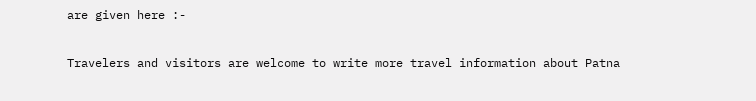are given here :-

Travelers and visitors are welcome to write more travel information about Patna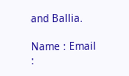and Ballia.

Name : Email :